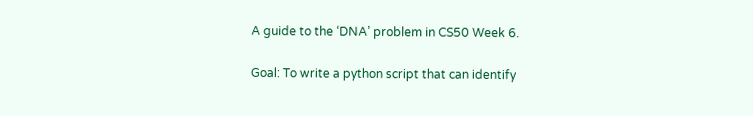A guide to the ‘DNA’ problem in CS50 Week 6.

Goal: To write a python script that can identify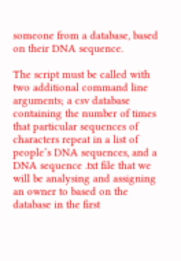someone from a database, based on their DNA sequence.

The script must be called with two additional command line arguments; a csv database containing the number of times that particular sequences of characters repeat in a list of people’s DNA sequences, and a DNA sequence .txt file that we will be analysing and assigning an owner to based on the database in the first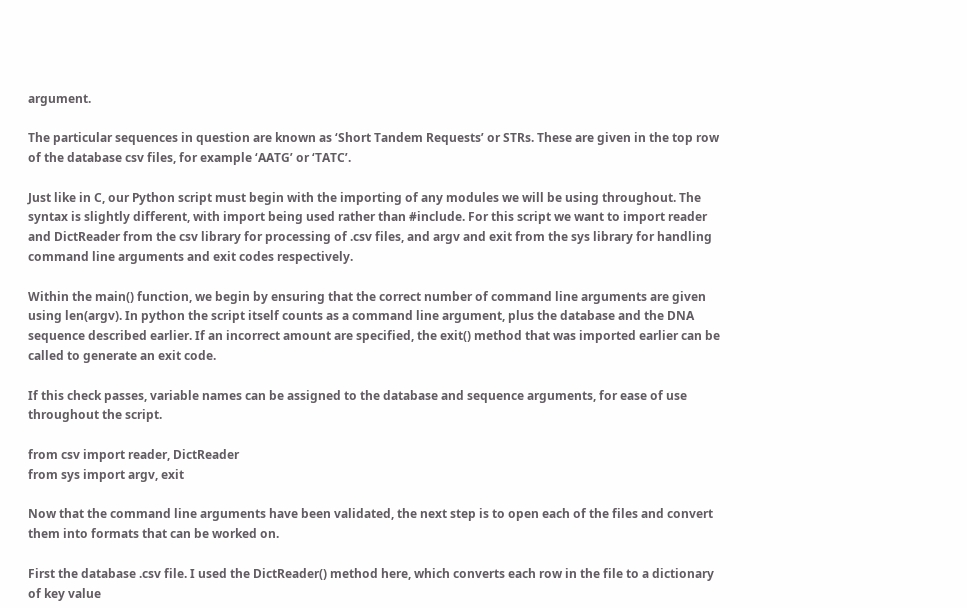argument.

The particular sequences in question are known as ‘Short Tandem Requests’ or STRs. These are given in the top row of the database csv files, for example ‘AATG’ or ‘TATC’.

Just like in C, our Python script must begin with the importing of any modules we will be using throughout. The syntax is slightly different, with import being used rather than #include. For this script we want to import reader and DictReader from the csv library for processing of .csv files, and argv and exit from the sys library for handling command line arguments and exit codes respectively.

Within the main() function, we begin by ensuring that the correct number of command line arguments are given using len(argv). In python the script itself counts as a command line argument, plus the database and the DNA sequence described earlier. If an incorrect amount are specified, the exit() method that was imported earlier can be called to generate an exit code.

If this check passes, variable names can be assigned to the database and sequence arguments, for ease of use throughout the script.

from csv import reader, DictReader
from sys import argv, exit

Now that the command line arguments have been validated, the next step is to open each of the files and convert them into formats that can be worked on.

First the database .csv file. I used the DictReader() method here, which converts each row in the file to a dictionary of key value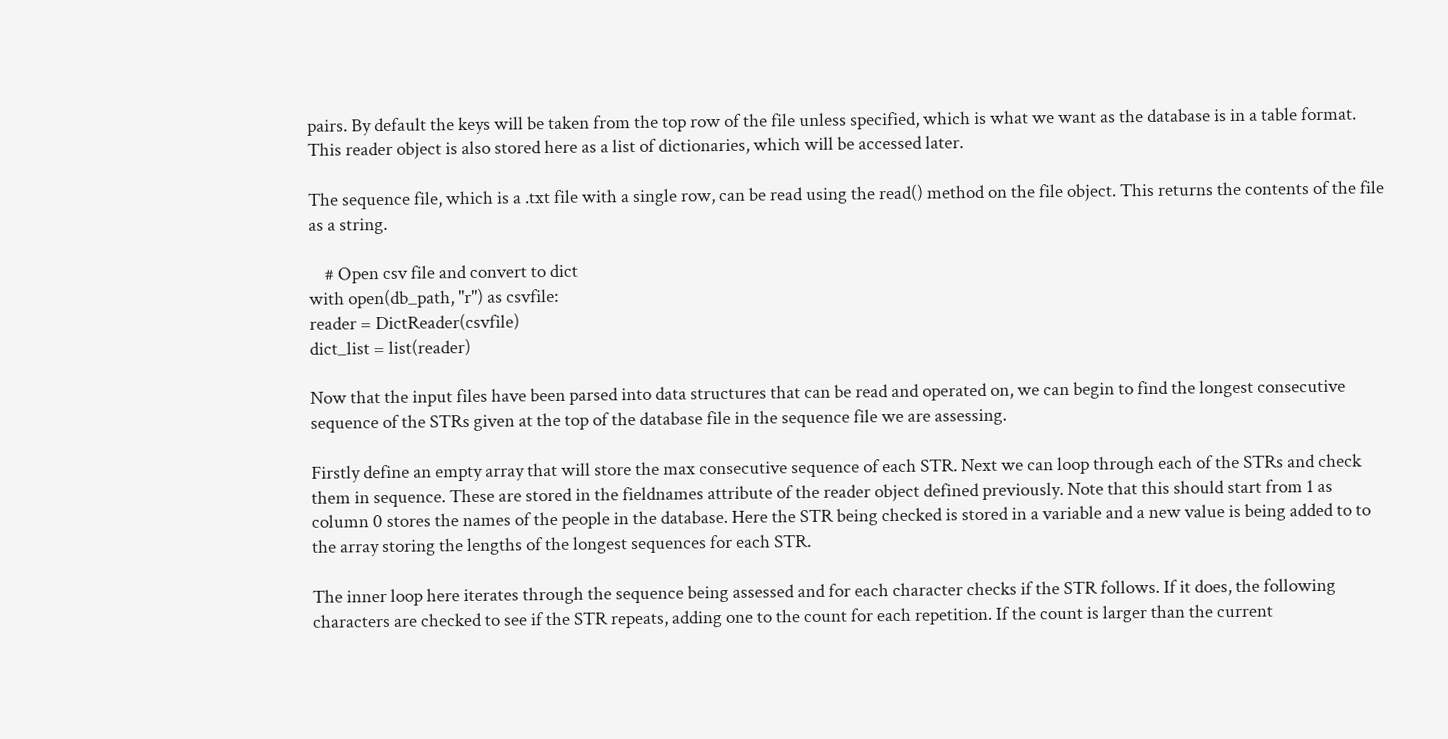pairs. By default the keys will be taken from the top row of the file unless specified, which is what we want as the database is in a table format. This reader object is also stored here as a list of dictionaries, which will be accessed later.

The sequence file, which is a .txt file with a single row, can be read using the read() method on the file object. This returns the contents of the file as a string.

    # Open csv file and convert to dict
with open(db_path, "r") as csvfile:
reader = DictReader(csvfile)
dict_list = list(reader)

Now that the input files have been parsed into data structures that can be read and operated on, we can begin to find the longest consecutive sequence of the STRs given at the top of the database file in the sequence file we are assessing.

Firstly define an empty array that will store the max consecutive sequence of each STR. Next we can loop through each of the STRs and check them in sequence. These are stored in the fieldnames attribute of the reader object defined previously. Note that this should start from 1 as column 0 stores the names of the people in the database. Here the STR being checked is stored in a variable and a new value is being added to to the array storing the lengths of the longest sequences for each STR.

The inner loop here iterates through the sequence being assessed and for each character checks if the STR follows. If it does, the following characters are checked to see if the STR repeats, adding one to the count for each repetition. If the count is larger than the current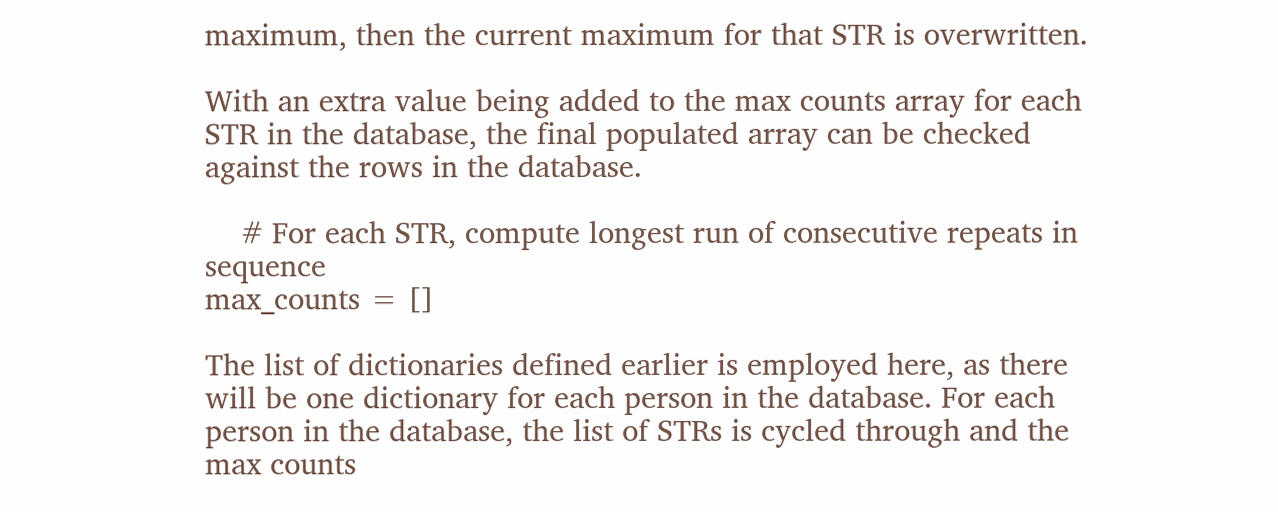maximum, then the current maximum for that STR is overwritten.

With an extra value being added to the max counts array for each STR in the database, the final populated array can be checked against the rows in the database.

    # For each STR, compute longest run of consecutive repeats in      sequence
max_counts = []

The list of dictionaries defined earlier is employed here, as there will be one dictionary for each person in the database. For each person in the database, the list of STRs is cycled through and the max counts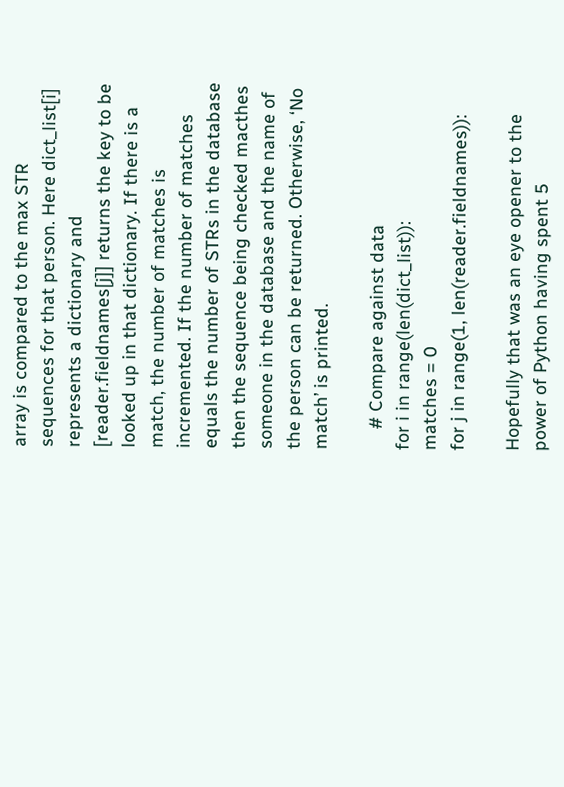array is compared to the max STR sequences for that person. Here dict_list[i] represents a dictionary and [reader.fieldnames[j]] returns the key to be looked up in that dictionary. If there is a match, the number of matches is incremented. If the number of matches equals the number of STRs in the database then the sequence being checked macthes someone in the database and the name of the person can be returned. Otherwise, ‘No match’ is printed.

    # Compare against data
for i in range(len(dict_list)):
matches = 0
for j in range(1, len(reader.fieldnames)):

Hopefully that was an eye opener to the power of Python having spent 5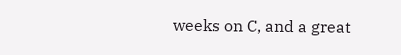weeks on C, and a great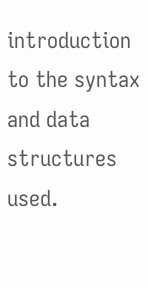introduction to the syntax and data structures used.